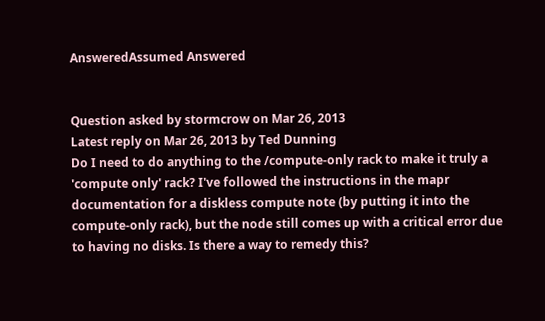AnsweredAssumed Answered


Question asked by stormcrow on Mar 26, 2013
Latest reply on Mar 26, 2013 by Ted Dunning
Do I need to do anything to the /compute-only rack to make it truly a 'compute only' rack? I've followed the instructions in the mapr documentation for a diskless compute note (by putting it into the compute-only rack), but the node still comes up with a critical error due to having no disks. Is there a way to remedy this?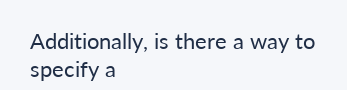Additionally, is there a way to specify a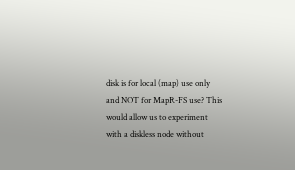disk is for local (map) use only and NOT for MapR-FS use? This would allow us to experiment with a diskless node without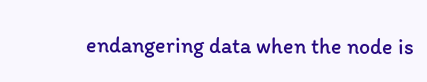endangering data when the node is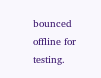bounced offline for testing.